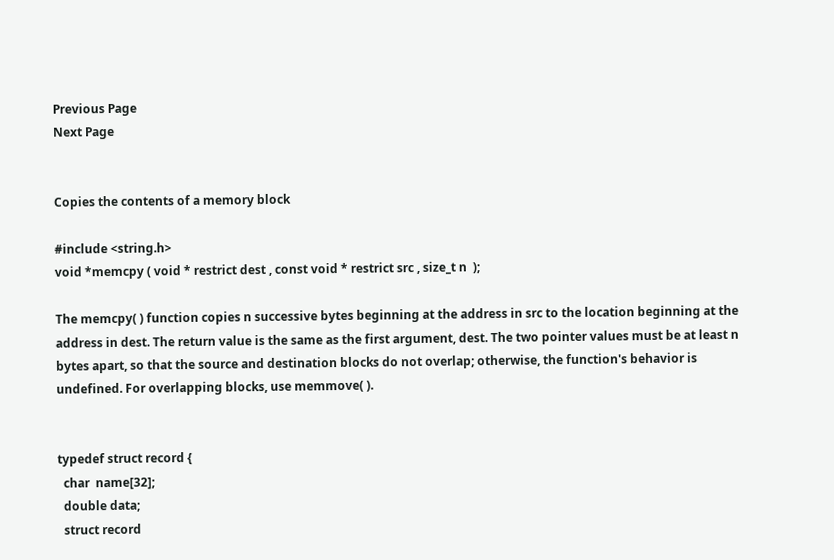Previous Page
Next Page


Copies the contents of a memory block

#include <string.h>
void *memcpy ( void * restrict dest , const void * restrict src , size_t n  );

The memcpy( ) function copies n successive bytes beginning at the address in src to the location beginning at the address in dest. The return value is the same as the first argument, dest. The two pointer values must be at least n bytes apart, so that the source and destination blocks do not overlap; otherwise, the function's behavior is undefined. For overlapping blocks, use memmove( ).


typedef struct record {
  char  name[32];
  double data;
  struct record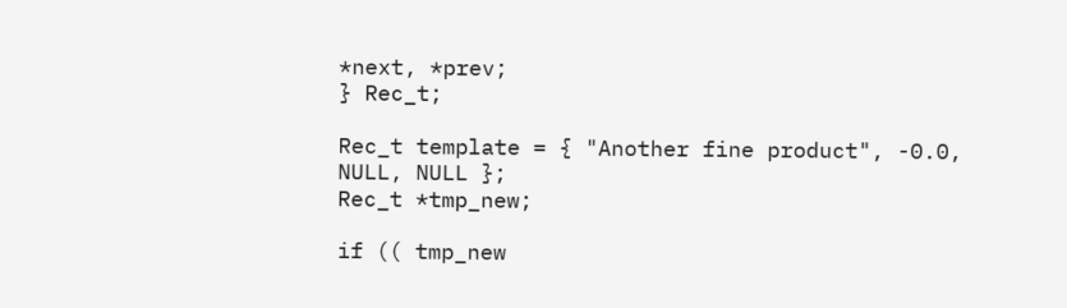*next, *prev;
} Rec_t;

Rec_t template = { "Another fine product", -0.0, NULL, NULL };
Rec_t *tmp_new;

if (( tmp_new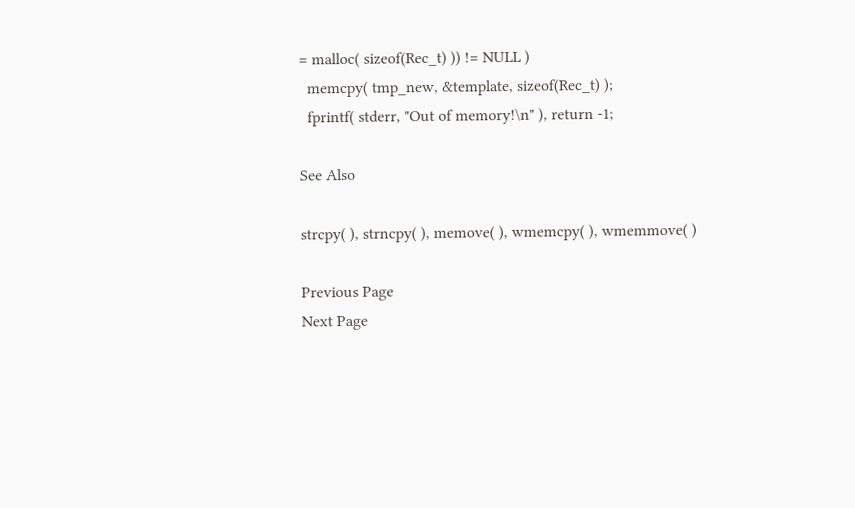= malloc( sizeof(Rec_t) )) != NULL )
  memcpy( tmp_new, &template, sizeof(Rec_t) );
  fprintf( stderr, "Out of memory!\n" ), return -1;

See Also

strcpy( ), strncpy( ), memove( ), wmemcpy( ), wmemmove( )

Previous Page
Next Page